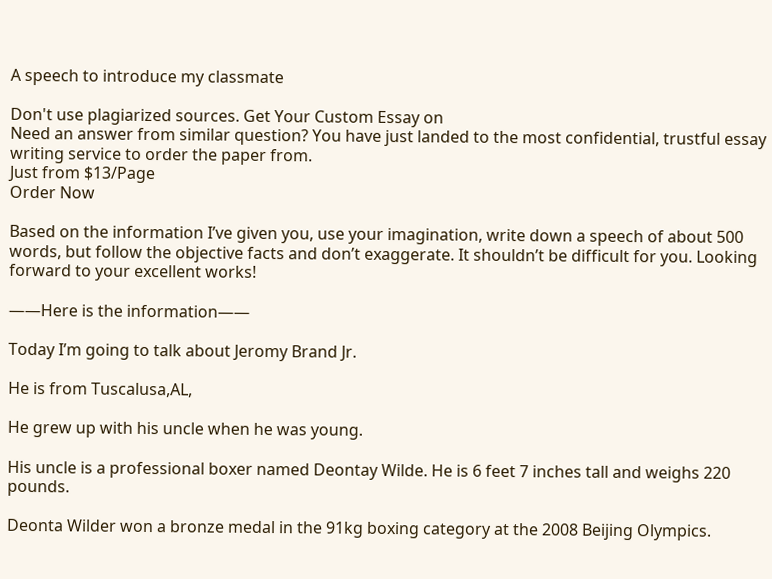A speech to introduce my classmate

Don't use plagiarized sources. Get Your Custom Essay on
Need an answer from similar question? You have just landed to the most confidential, trustful essay writing service to order the paper from.
Just from $13/Page
Order Now

Based on the information I’ve given you, use your imagination, write down a speech of about 500 words, but follow the objective facts and don’t exaggerate. It shouldn’t be difficult for you. Looking forward to your excellent works!

——Here is the information——

Today I’m going to talk about Jeromy Brand Jr.

He is from Tuscalusa,AL,

He grew up with his uncle when he was young.

His uncle is a professional boxer named Deontay Wilde. He is 6 feet 7 inches tall and weighs 220 pounds.

Deonta Wilder won a bronze medal in the 91kg boxing category at the 2008 Beijing Olympics.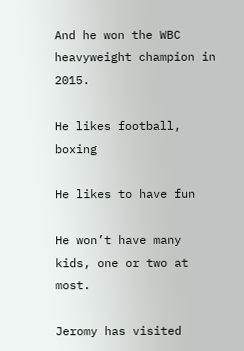And he won the WBC heavyweight champion in 2015.

He likes football, boxing

He likes to have fun

He won’t have many kids, one or two at most.

Jeromy has visited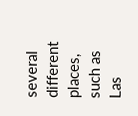several different places, such as Las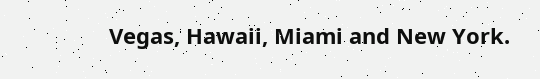Vegas, Hawaii, Miami and New York.